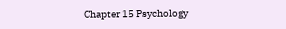Chapter 15 Psychology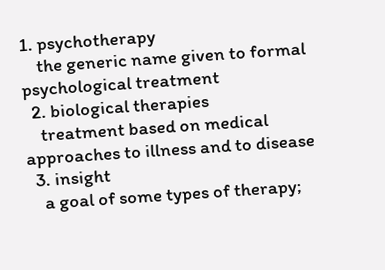1. psychotherapy
    the generic name given to formal psychological treatment
  2. biological therapies
    treatment based on medical approaches to illness and to disease
  3. insight
    a goal of some types of therapy;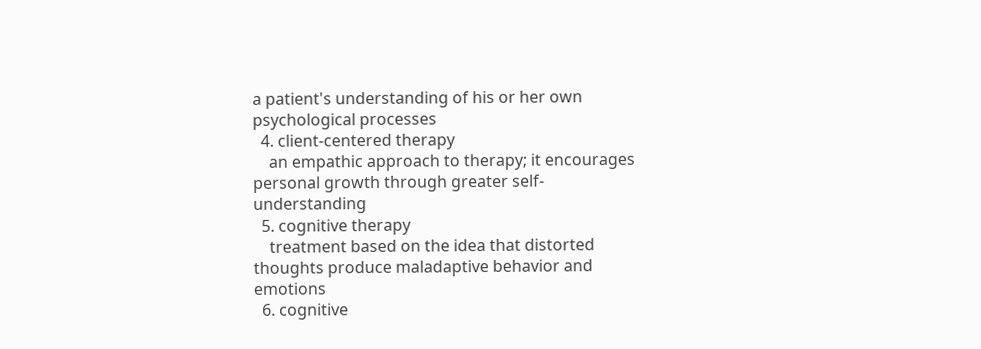a patient's understanding of his or her own psychological processes
  4. client-centered therapy
    an empathic approach to therapy; it encourages personal growth through greater self-understanding
  5. cognitive therapy
    treatment based on the idea that distorted thoughts produce maladaptive behavior and emotions
  6. cognitive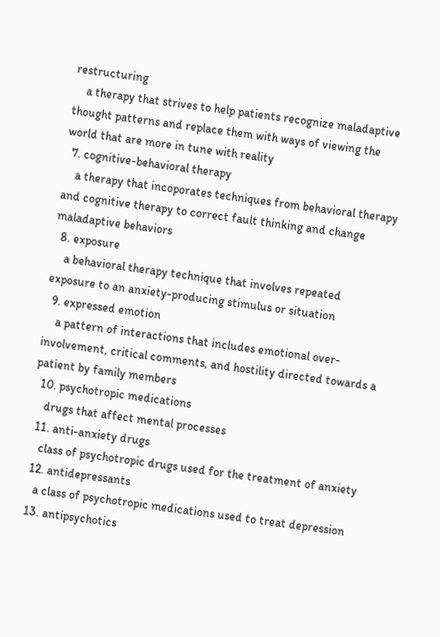restructuring
    a therapy that strives to help patients recognize maladaptive thought patterns and replace them with ways of viewing the world that are more in tune with reality
  7. cognitive-behavioral therapy
    a therapy that incoporates techniques from behavioral therapy and cognitive therapy to correct fault thinking and change maladaptive behaviors
  8. exposure
    a behavioral therapy technique that involves repeated exposure to an anxiety-producing stimulus or situation
  9. expressed emotion
    a pattern of interactions that includes emotional over-involvement, critical comments, and hostility directed towards a patient by family members
  10. psychotropic medications
    drugs that affect mental processes
  11. anti-anxiety drugs
    class of psychotropic drugs used for the treatment of anxiety
  12. antidepressants
    a class of psychotropic medications used to treat depression
  13. antipsychotics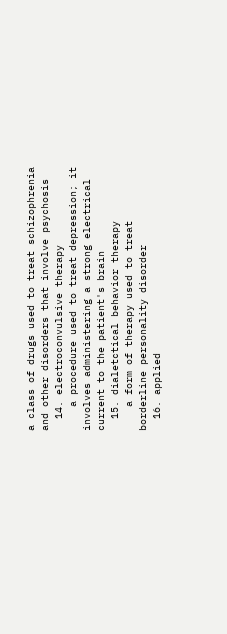a class of drugs used to treat schizophrenia and other disorders that involve psychosis
  14. electroconvulsive therapy
    a procedure used to treat depression; it involves administering a strong electrical current to the patient's brain
  15. dialetctical behavior therapy
    a form of therapy used to treat borderline personality disorder
  16. applied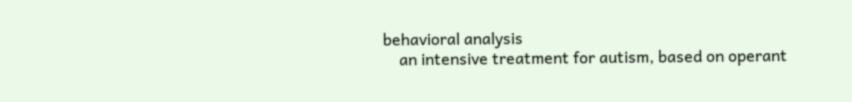behavioral analysis
    an intensive treatment for autism, based on operant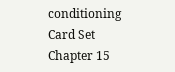conditioning
Card Set
Chapter 15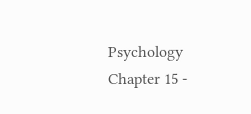Psychology
Chapter 15 -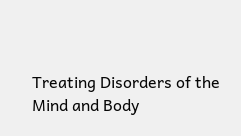Treating Disorders of the Mind and Body